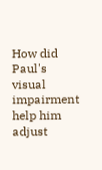How did Paul's visual impairment help him adjust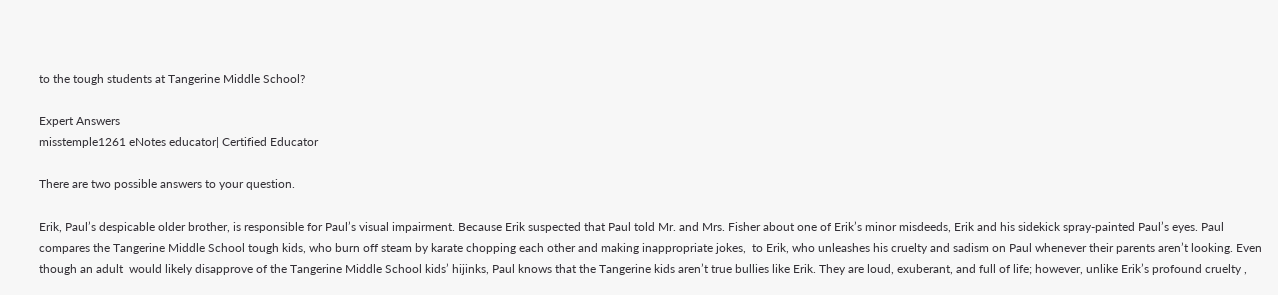to the tough students at Tangerine Middle School?

Expert Answers
misstemple1261 eNotes educator| Certified Educator

There are two possible answers to your question.

Erik, Paul’s despicable older brother, is responsible for Paul’s visual impairment. Because Erik suspected that Paul told Mr. and Mrs. Fisher about one of Erik’s minor misdeeds, Erik and his sidekick spray-painted Paul’s eyes. Paul compares the Tangerine Middle School tough kids, who burn off steam by karate chopping each other and making inappropriate jokes,  to Erik, who unleashes his cruelty and sadism on Paul whenever their parents aren’t looking. Even though an adult  would likely disapprove of the Tangerine Middle School kids’ hijinks, Paul knows that the Tangerine kids aren’t true bullies like Erik. They are loud, exuberant, and full of life; however, unlike Erik’s profound cruelty ,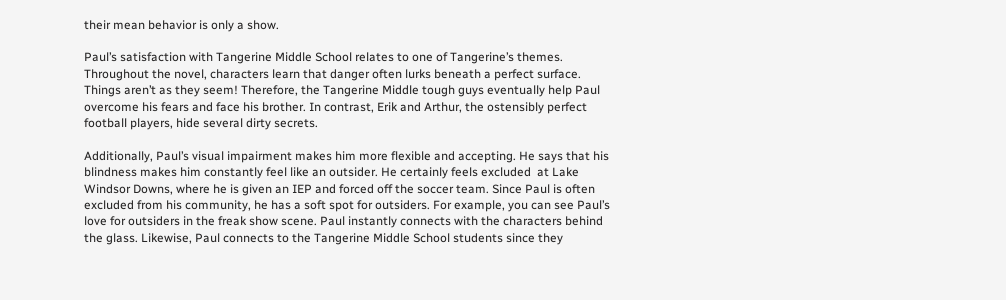their mean behavior is only a show.

Paul’s satisfaction with Tangerine Middle School relates to one of Tangerine’s themes. Throughout the novel, characters learn that danger often lurks beneath a perfect surface. Things aren’t as they seem! Therefore, the Tangerine Middle tough guys eventually help Paul overcome his fears and face his brother. In contrast, Erik and Arthur, the ostensibly perfect football players, hide several dirty secrets.

Additionally, Paul’s visual impairment makes him more flexible and accepting. He says that his blindness makes him constantly feel like an outsider. He certainly feels excluded  at Lake Windsor Downs, where he is given an IEP and forced off the soccer team. Since Paul is often excluded from his community, he has a soft spot for outsiders. For example, you can see Paul’s love for outsiders in the freak show scene. Paul instantly connects with the characters behind the glass. Likewise, Paul connects to the Tangerine Middle School students since they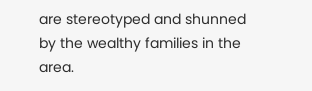are stereotyped and shunned by the wealthy families in the area.